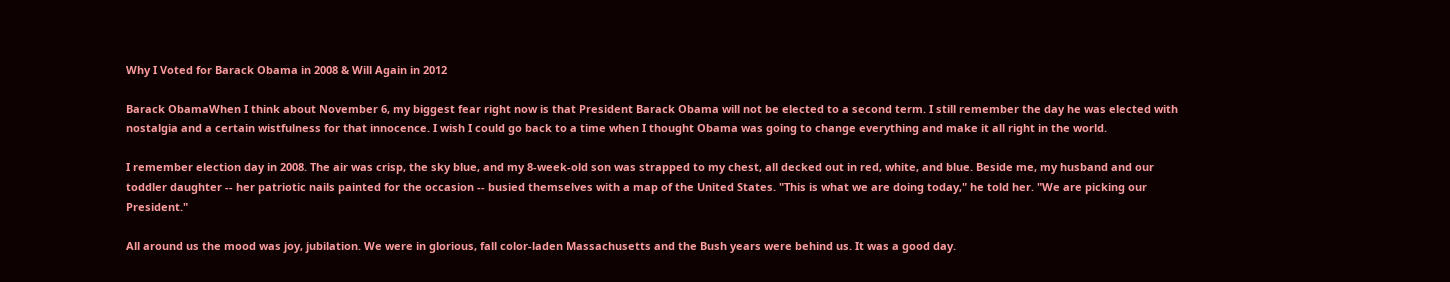Why I Voted for Barack Obama in 2008 & Will Again in 2012

Barack ObamaWhen I think about November 6, my biggest fear right now is that President Barack Obama will not be elected to a second term. I still remember the day he was elected with nostalgia and a certain wistfulness for that innocence. I wish I could go back to a time when I thought Obama was going to change everything and make it all right in the world.

I remember election day in 2008. The air was crisp, the sky blue, and my 8-week-old son was strapped to my chest, all decked out in red, white, and blue. Beside me, my husband and our toddler daughter -- her patriotic nails painted for the occasion -- busied themselves with a map of the United States. "This is what we are doing today," he told her. "We are picking our President."

All around us the mood was joy, jubilation. We were in glorious, fall color-laden Massachusetts and the Bush years were behind us. It was a good day.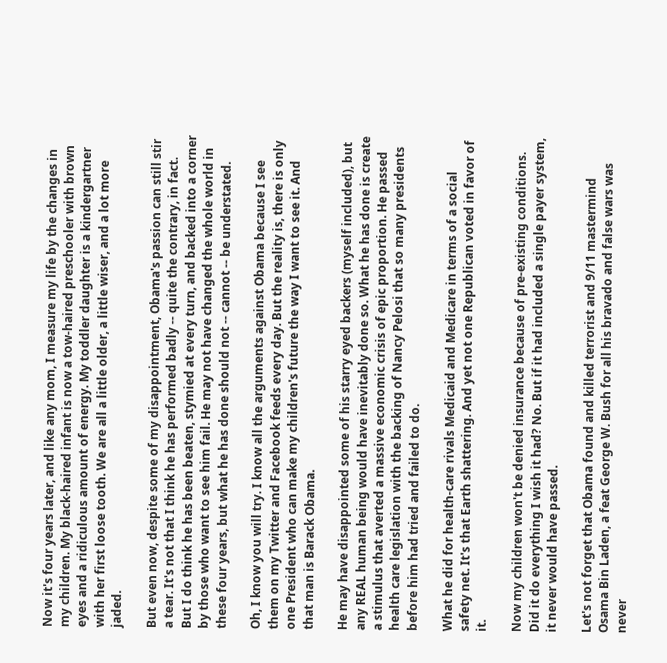Now it's four years later, and like any mom, I measure my life by the changes in my children. My black-haired infant is now a tow-haired preschooler with brown eyes and a ridiculous amount of energy. My toddler daughter is a kindergartner with her first loose tooth. We are all a little older, a little wiser, and a lot more jaded.

But even now, despite some of my disappointment, Obama's passion can still stir a tear. It's not that I think he has performed badly -- quite the contrary, in fact. But I do think he has been beaten, stymied at every turn, and backed into a corner by those who want to see him fail. He may not have changed the whole world in these four years, but what he has done should not -- cannot -- be understated.

Oh, I know you will try. I know all the arguments against Obama because I see them on my Twitter and Facebook feeds every day. But the reality is, there is only one President who can make my children's future the way I want to see it. And that man is Barack Obama.

He may have disappointed some of his starry eyed backers (myself included), but any REAL human being would have inevitably done so. What he has done is create a stimulus that averted a massive economic crisis of epic proportion. He passed health care legislation with the backing of Nancy Pelosi that so many presidents before him had tried and failed to do.

What he did for health-care rivals Medicaid and Medicare in terms of a social safety net. It's that Earth shattering. And yet not one Republican voted in favor of it.

Now my children won't be denied insurance because of pre-existing conditions. Did it do everything I wish it had? No. But if it had included a single payer system, it never would have passed.

Let's not forget that Obama found and killed terrorist and 9/11 mastermind Osama Bin Laden, a feat George W. Bush for all his bravado and false wars was never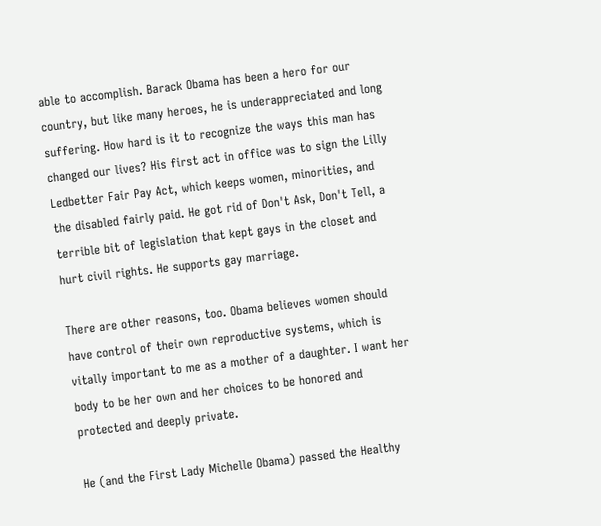able to accomplish. Barack Obama has been a hero for our country, but like many heroes, he is underappreciated and long suffering. How hard is it to recognize the ways this man has changed our lives? His first act in office was to sign the Lilly Ledbetter Fair Pay Act, which keeps women, minorities, and the disabled fairly paid. He got rid of Don't Ask, Don't Tell, a terrible bit of legislation that kept gays in the closet and hurt civil rights. He supports gay marriage.

There are other reasons, too. Obama believes women should have control of their own reproductive systems, which is vitally important to me as a mother of a daughter. I want her body to be her own and her choices to be honored and protected and deeply private.

He (and the First Lady Michelle Obama) passed the Healthy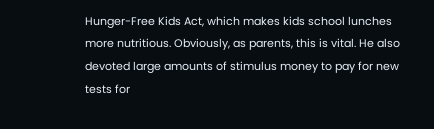Hunger-Free Kids Act, which makes kids school lunches more nutritious. Obviously, as parents, this is vital. He also devoted large amounts of stimulus money to pay for new tests for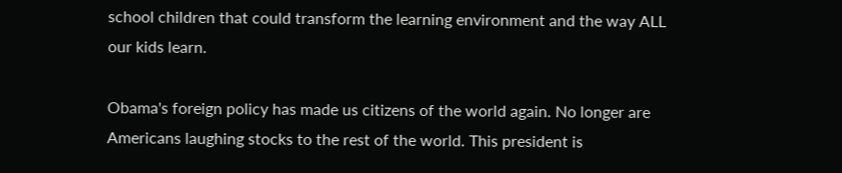school children that could transform the learning environment and the way ALL our kids learn.

Obama's foreign policy has made us citizens of the world again. No longer are Americans laughing stocks to the rest of the world. This president is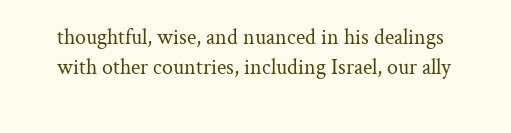thoughtful, wise, and nuanced in his dealings with other countries, including Israel, our ally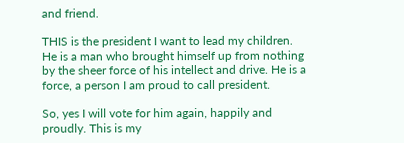and friend.

THIS is the president I want to lead my children. He is a man who brought himself up from nothing by the sheer force of his intellect and drive. He is a force, a person I am proud to call president.

So, yes I will vote for him again, happily and proudly. This is my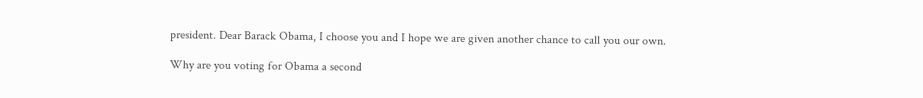president. Dear Barack Obama, I choose you and I hope we are given another chance to call you our own.

Why are you voting for Obama a second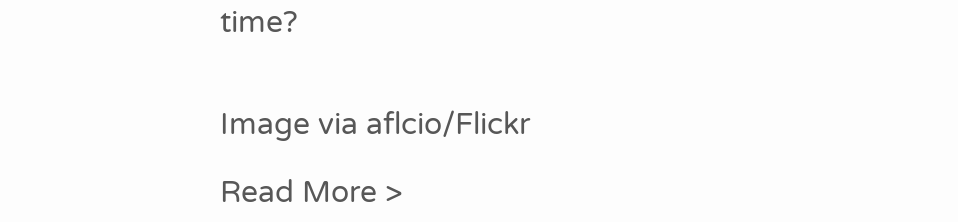time?


Image via aflcio/Flickr

Read More >